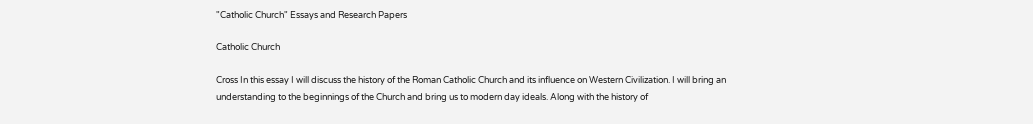"Catholic Church" Essays and Research Papers

Catholic Church

Cross In this essay I will discuss the history of the Roman Catholic Church and its influence on Western Civilization. I will bring an understanding to the beginnings of the Church and bring us to modern day ideals. Along with the history of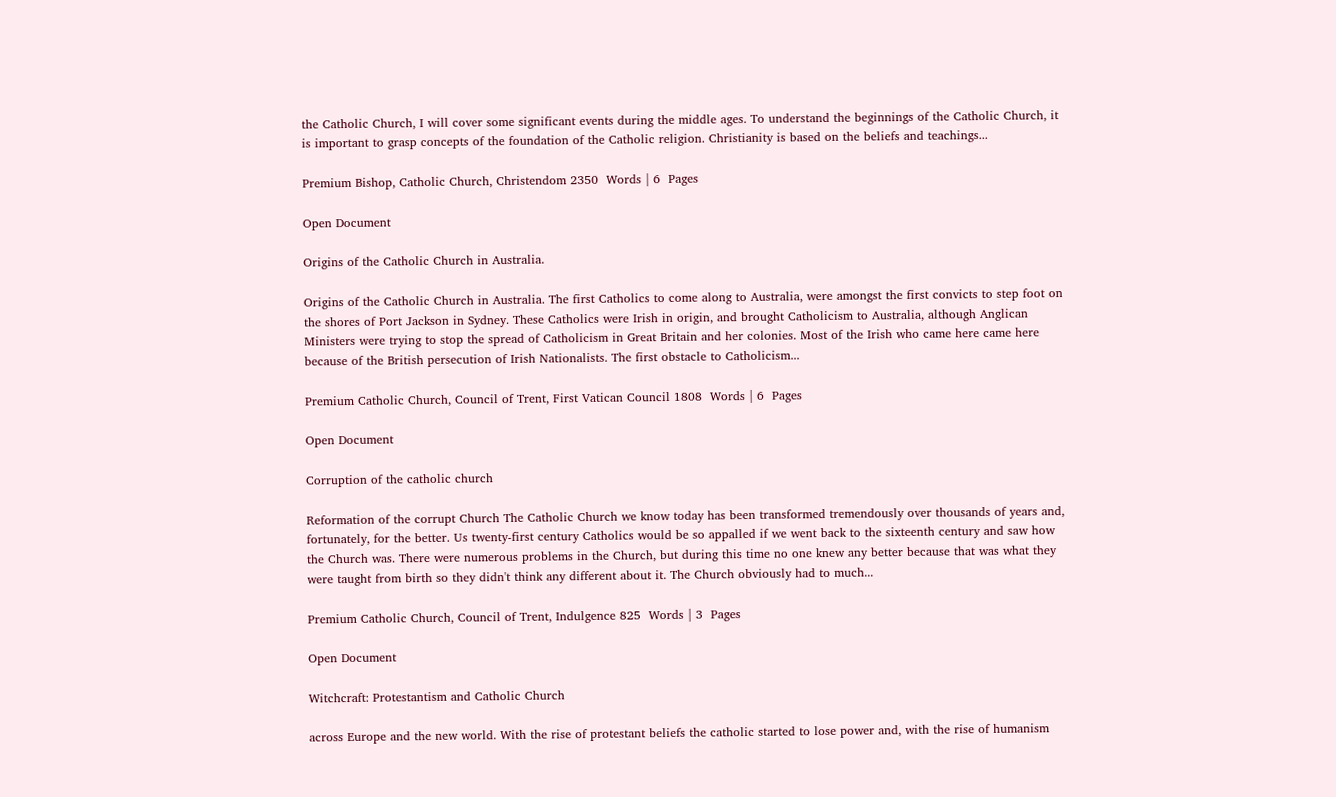the Catholic Church, I will cover some significant events during the middle ages. To understand the beginnings of the Catholic Church, it is important to grasp concepts of the foundation of the Catholic religion. Christianity is based on the beliefs and teachings...

Premium Bishop, Catholic Church, Christendom 2350  Words | 6  Pages

Open Document

Origins of the Catholic Church in Australia.

Origins of the Catholic Church in Australia. The first Catholics to come along to Australia, were amongst the first convicts to step foot on the shores of Port Jackson in Sydney. These Catholics were Irish in origin, and brought Catholicism to Australia, although Anglican Ministers were trying to stop the spread of Catholicism in Great Britain and her colonies. Most of the Irish who came here came here because of the British persecution of Irish Nationalists. The first obstacle to Catholicism...

Premium Catholic Church, Council of Trent, First Vatican Council 1808  Words | 6  Pages

Open Document

Corruption of the catholic church

Reformation of the corrupt Church The Catholic Church we know today has been transformed tremendously over thousands of years and, fortunately, for the better. Us twenty-first century Catholics would be so appalled if we went back to the sixteenth century and saw how the Church was. There were numerous problems in the Church, but during this time no one knew any better because that was what they were taught from birth so they didn't think any different about it. The Church obviously had to much...

Premium Catholic Church, Council of Trent, Indulgence 825  Words | 3  Pages

Open Document

Witchcraft: Protestantism and Catholic Church

across Europe and the new world. With the rise of protestant beliefs the catholic started to lose power and, with the rise of humanism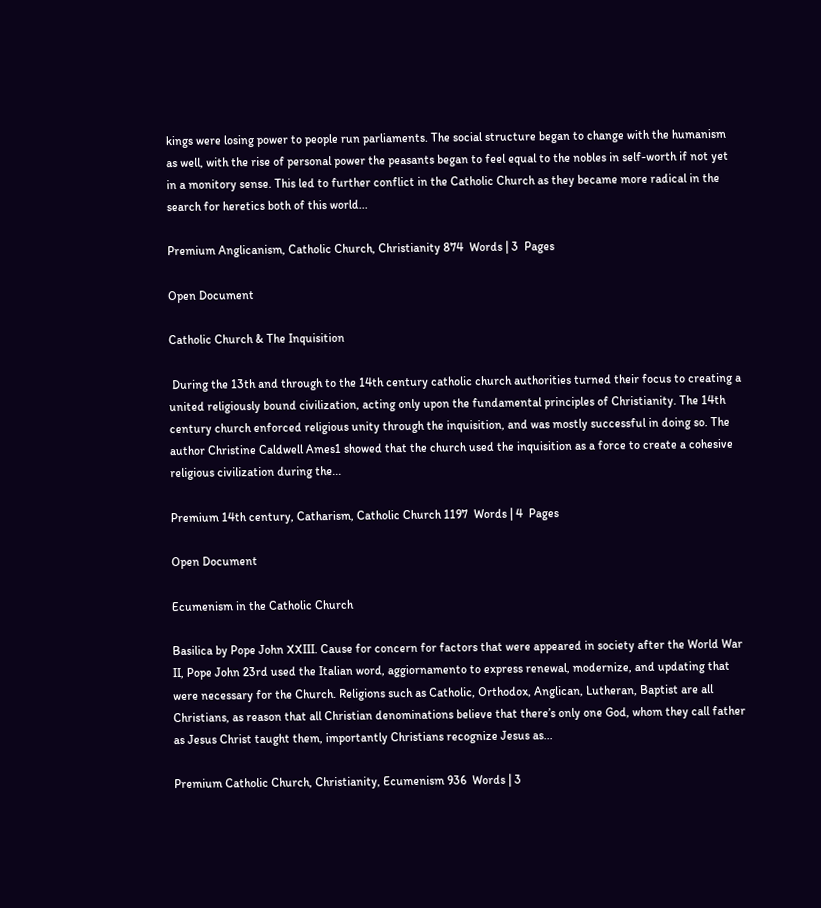kings were losing power to people run parliaments. The social structure began to change with the humanism as well, with the rise of personal power the peasants began to feel equal to the nobles in self-worth if not yet in a monitory sense. This led to further conflict in the Catholic Church as they became more radical in the search for heretics both of this world...

Premium Anglicanism, Catholic Church, Christianity 874  Words | 3  Pages

Open Document

Catholic Church & The Inquisition

 During the 13th and through to the 14th century catholic church authorities turned their focus to creating a united religiously bound civilization, acting only upon the fundamental principles of Christianity. The 14th century church enforced religious unity through the inquisition, and was mostly successful in doing so. The author Christine Caldwell Ames1 showed that the church used the inquisition as a force to create a cohesive religious civilization during the...

Premium 14th century, Catharism, Catholic Church 1197  Words | 4  Pages

Open Document

Ecumenism in the Catholic Church

Basilica by Pope John XXIII. Cause for concern for factors that were appeared in society after the World War II, Pope John 23rd used the Italian word, aggiornamento to express renewal, modernize, and updating that were necessary for the Church. Religions such as Catholic, Orthodox, Anglican, Lutheran, Baptist are all Christians, as reason that all Christian denominations believe that there’s only one God, whom they call father as Jesus Christ taught them, importantly Christians recognize Jesus as...

Premium Catholic Church, Christianity, Ecumenism 936  Words | 3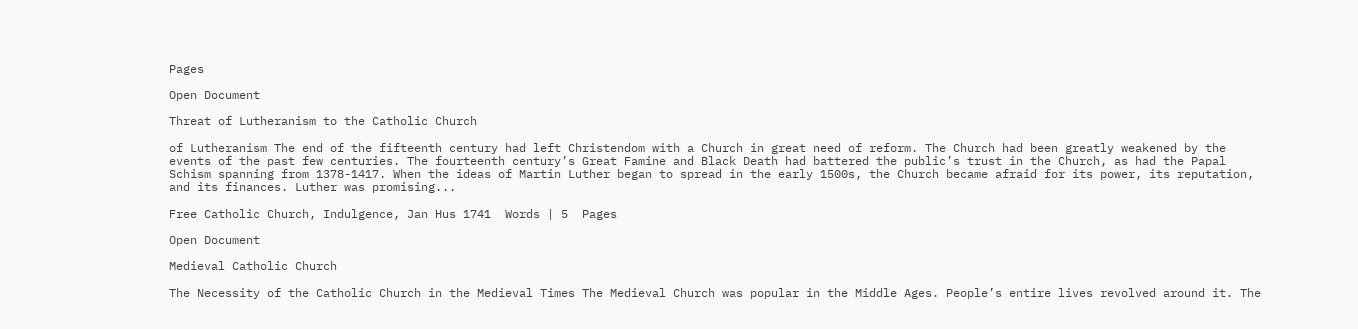Pages

Open Document

Threat of Lutheranism to the Catholic Church

of Lutheranism The end of the fifteenth century had left Christendom with a Church in great need of reform. The Church had been greatly weakened by the events of the past few centuries. The fourteenth century’s Great Famine and Black Death had battered the public’s trust in the Church, as had the Papal Schism spanning from 1378-1417. When the ideas of Martin Luther began to spread in the early 1500s, the Church became afraid for its power, its reputation, and its finances. Luther was promising...

Free Catholic Church, Indulgence, Jan Hus 1741  Words | 5  Pages

Open Document

Medieval Catholic Church

The Necessity of the Catholic Church in the Medieval Times The Medieval Church was popular in the Middle Ages. People’s entire lives revolved around it. The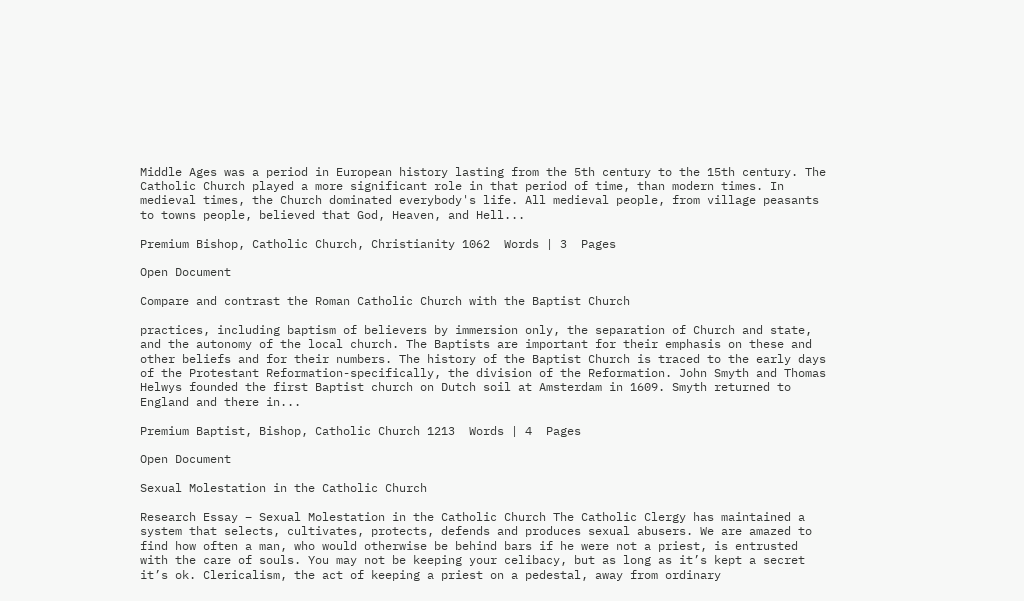Middle Ages was a period in European history lasting from the 5th century to the 15th century. The Catholic Church played a more significant role in that period of time, than modern times. In medieval times, the Church dominated everybody's life. All medieval people, from village peasants to towns people, believed that God, Heaven, and Hell...

Premium Bishop, Catholic Church, Christianity 1062  Words | 3  Pages

Open Document

Compare and contrast the Roman Catholic Church with the Baptist Church

practices, including baptism of believers by immersion only, the separation of Church and state, and the autonomy of the local church. The Baptists are important for their emphasis on these and other beliefs and for their numbers. The history of the Baptist Church is traced to the early days of the Protestant Reformation-specifically, the division of the Reformation. John Smyth and Thomas Helwys founded the first Baptist church on Dutch soil at Amsterdam in 1609. Smyth returned to England and there in...

Premium Baptist, Bishop, Catholic Church 1213  Words | 4  Pages

Open Document

Sexual Molestation in the Catholic Church

Research Essay – Sexual Molestation in the Catholic Church The Catholic Clergy has maintained a system that selects, cultivates, protects, defends and produces sexual abusers. We are amazed to find how often a man, who would otherwise be behind bars if he were not a priest, is entrusted with the care of souls. You may not be keeping your celibacy, but as long as it’s kept a secret it’s ok. Clericalism, the act of keeping a priest on a pedestal, away from ordinary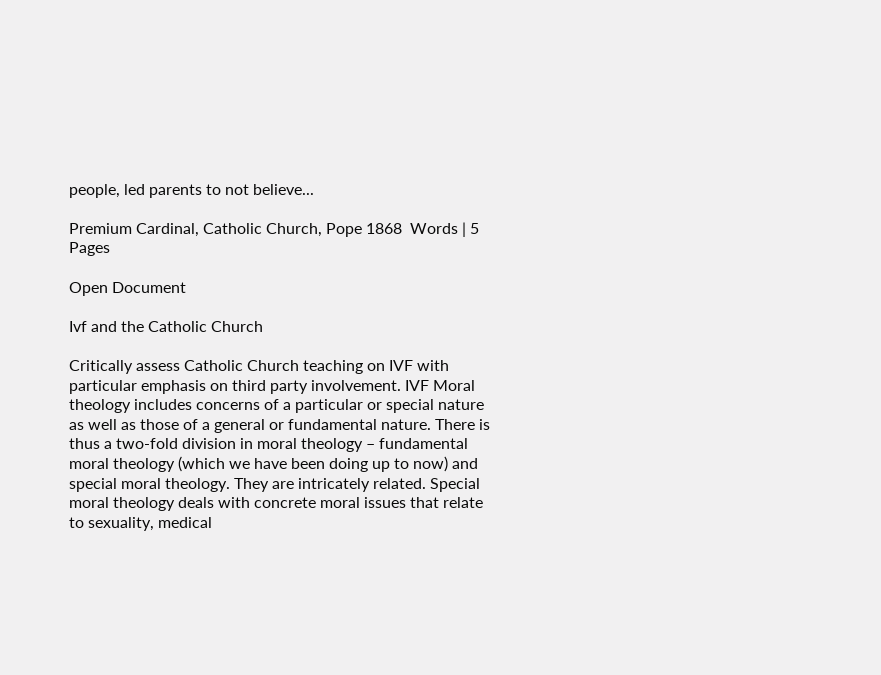people, led parents to not believe...

Premium Cardinal, Catholic Church, Pope 1868  Words | 5  Pages

Open Document

Ivf and the Catholic Church

Critically assess Catholic Church teaching on IVF with particular emphasis on third party involvement. IVF Moral theology includes concerns of a particular or special nature as well as those of a general or fundamental nature. There is thus a two-fold division in moral theology – fundamental moral theology (which we have been doing up to now) and special moral theology. They are intricately related. Special moral theology deals with concrete moral issues that relate to sexuality, medical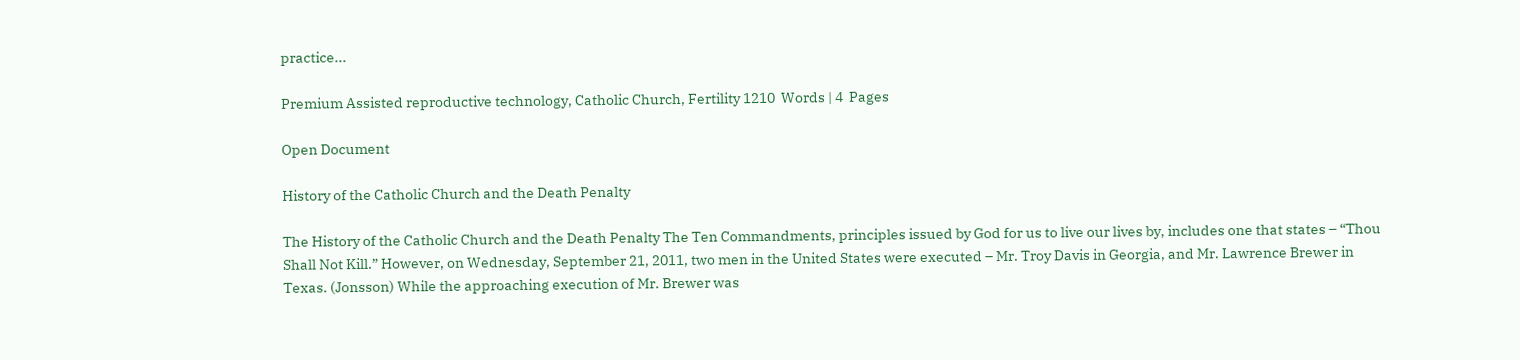practice...

Premium Assisted reproductive technology, Catholic Church, Fertility 1210  Words | 4  Pages

Open Document

History of the Catholic Church and the Death Penalty

The History of the Catholic Church and the Death Penalty The Ten Commandments, principles issued by God for us to live our lives by, includes one that states – “Thou Shall Not Kill.” However, on Wednesday, September 21, 2011, two men in the United States were executed – Mr. Troy Davis in Georgia, and Mr. Lawrence Brewer in Texas. (Jonsson) While the approaching execution of Mr. Brewer was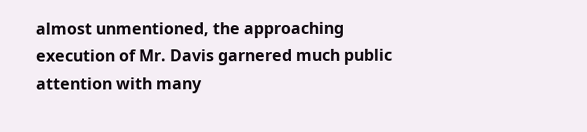almost unmentioned, the approaching execution of Mr. Davis garnered much public attention with many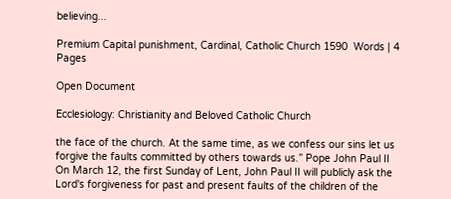believing...

Premium Capital punishment, Cardinal, Catholic Church 1590  Words | 4  Pages

Open Document

Ecclesiology: Christianity and Beloved Catholic Church

the face of the church. At the same time, as we confess our sins let us forgive the faults committed by others towards us.” Pope John Paul II On March 12, the first Sunday of Lent, John Paul II will publicly ask the Lord's forgiveness for past and present faults of the children of the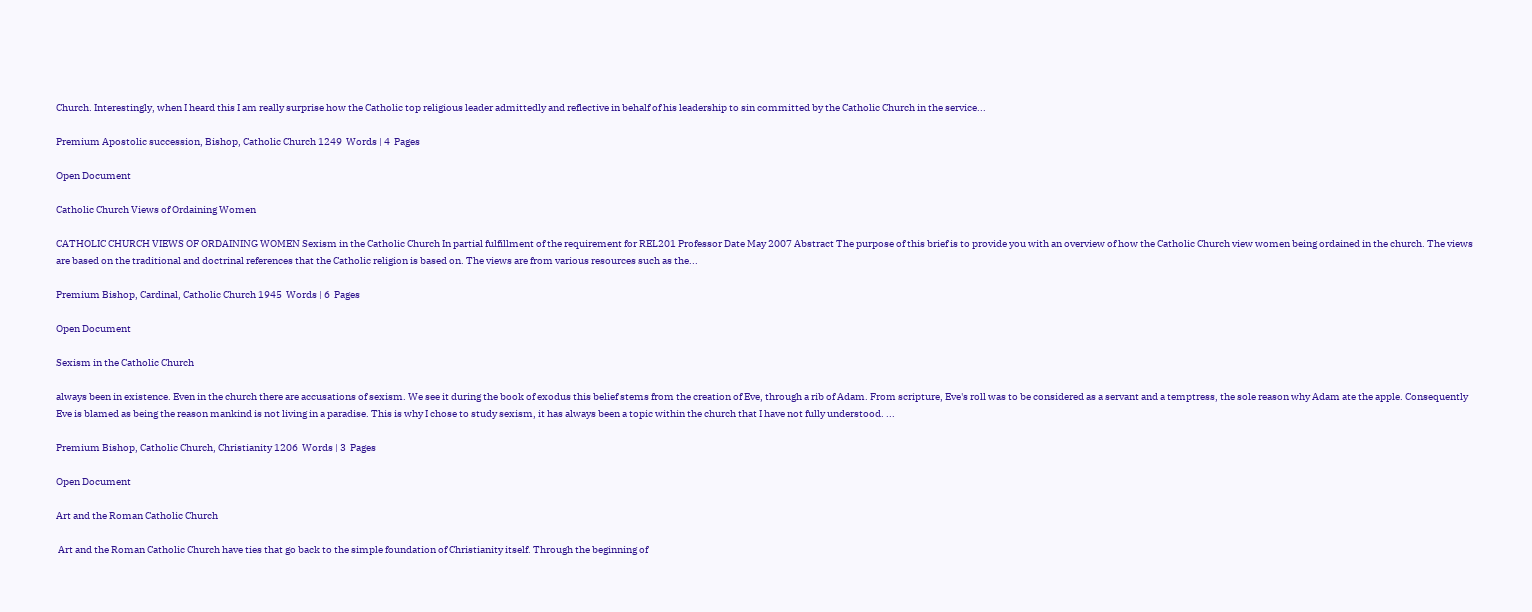Church. Interestingly, when I heard this I am really surprise how the Catholic top religious leader admittedly and reflective in behalf of his leadership to sin committed by the Catholic Church in the service...

Premium Apostolic succession, Bishop, Catholic Church 1249  Words | 4  Pages

Open Document

Catholic Church Views of Ordaining Women

CATHOLIC CHURCH VIEWS OF ORDAINING WOMEN Sexism in the Catholic Church In partial fulfillment of the requirement for REL201 Professor Date May 2007 Abstract The purpose of this brief is to provide you with an overview of how the Catholic Church view women being ordained in the church. The views are based on the traditional and doctrinal references that the Catholic religion is based on. The views are from various resources such as the...

Premium Bishop, Cardinal, Catholic Church 1945  Words | 6  Pages

Open Document

Sexism in the Catholic Church

always been in existence. Even in the church there are accusations of sexism. We see it during the book of exodus this belief stems from the creation of Eve, through a rib of Adam. From scripture, Eve's roll was to be considered as a servant and a temptress, the sole reason why Adam ate the apple. Consequently Eve is blamed as being the reason mankind is not living in a paradise. This is why I chose to study sexism, it has always been a topic within the church that I have not fully understood. ...

Premium Bishop, Catholic Church, Christianity 1206  Words | 3  Pages

Open Document

Art and the Roman Catholic Church

 Art and the Roman Catholic Church have ties that go back to the simple foundation of Christianity itself. Through the beginning of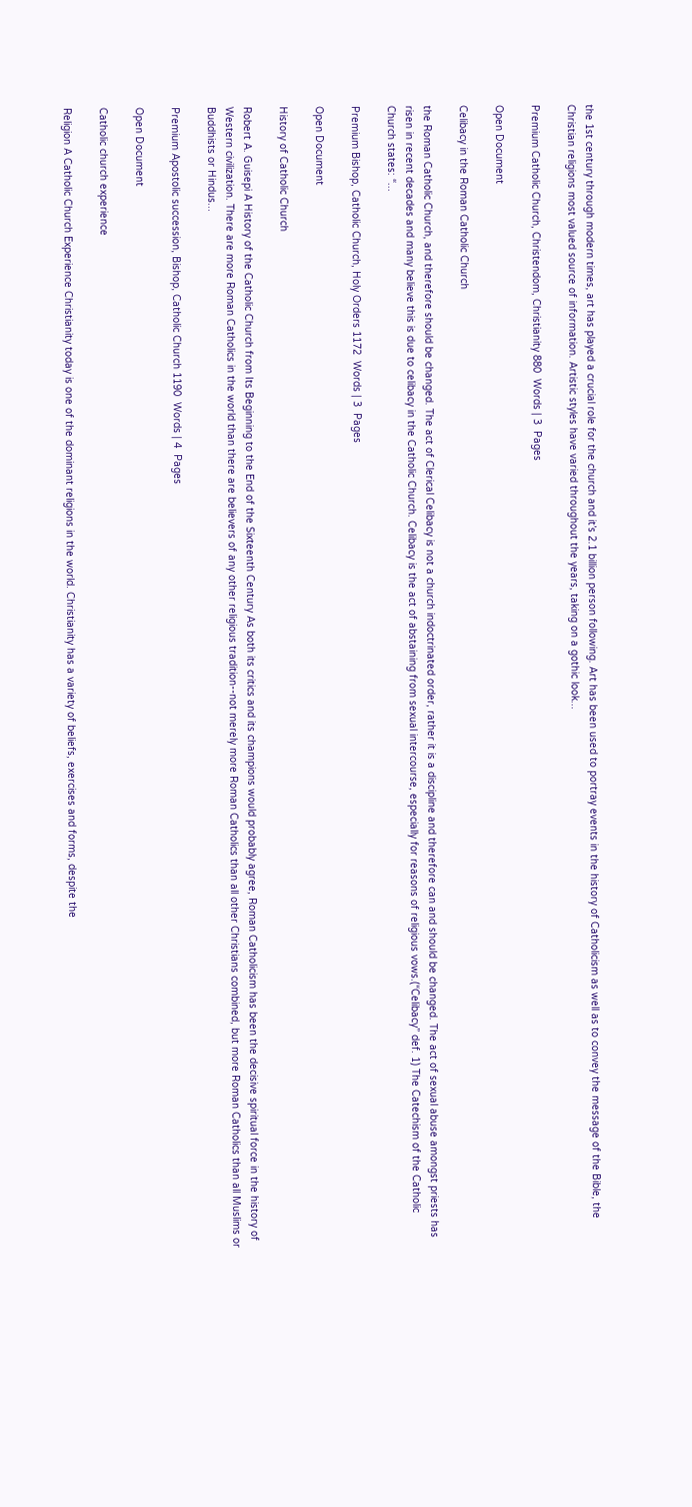the 1st century through modern times, art has played a crucial role for the church and it’s 2.1 billion person following. Art has been used to portray events in the history of Catholicism as well as to convey the message of the Bible, the Christian religions most valued source of information. Artistic styles have varied throughout the years, taking on a gothic look...

Premium Catholic Church, Christendom, Christianity 880  Words | 3  Pages

Open Document

Celibacy in the Roman Catholic Church

the Roman Catholic Church, and therefore should be changed. The act of Clerical Celibacy is not a church indoctrinated order, rather it is a discipline and therefore can and should be changed. The act of sexual abuse amongst priests has risen in recent decades and many believe this is due to celibacy in the Catholic Church. Celibacy is the act of abstaining from sexual intercourse, especially for reasons of religious vows.(“Celibacy” def. 1) The Catechism of the Catholic Church states: “...

Premium Bishop, Catholic Church, Holy Orders 1172  Words | 3  Pages

Open Document

History of Catholic Church

Robert A. Guisepi A History of the Catholic Church from Its Beginning to the End of the Sixteenth Century As both its critics and its champions would probably agree, Roman Catholicism has been the decisive spiritual force in the history of Western civilization. There are more Roman Catholics in the world than there are believers of any other religious tradition--not merely more Roman Catholics than all other Christians combined, but more Roman Catholics than all Muslims or Buddhists or Hindus...

Premium Apostolic succession, Bishop, Catholic Church 1190  Words | 4  Pages

Open Document

Catholic church experience

Religion A Catholic Church Experience Christianity today is one of the dominant religions in the world. Christianity has a variety of beliefs, exercises and forms, despite the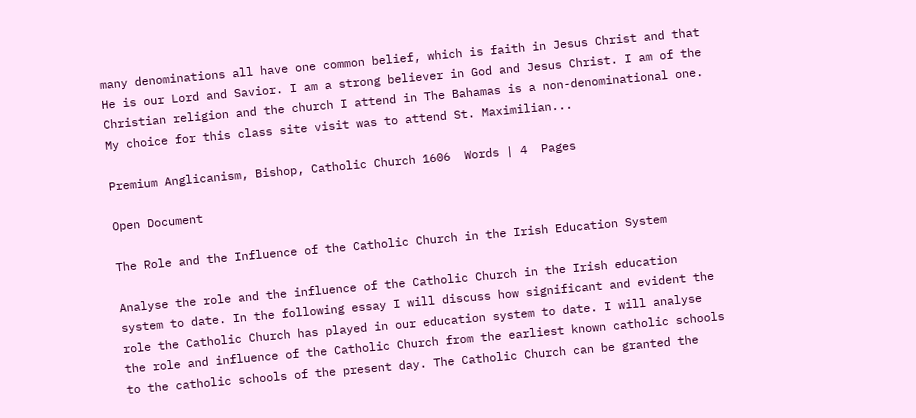many denominations all have one common belief, which is faith in Jesus Christ and that He is our Lord and Savior. I am a strong believer in God and Jesus Christ. I am of the Christian religion and the church I attend in The Bahamas is a non-denominational one. My choice for this class site visit was to attend St. Maximilian...

Premium Anglicanism, Bishop, Catholic Church 1606  Words | 4  Pages

Open Document

The Role and the Influence of the Catholic Church in the Irish Education System

Analyse the role and the influence of the Catholic Church in the Irish education system to date. In the following essay I will discuss how significant and evident the role the Catholic Church has played in our education system to date. I will analyse the role and influence of the Catholic Church from the earliest known catholic schools to the catholic schools of the present day. The Catholic Church can be granted the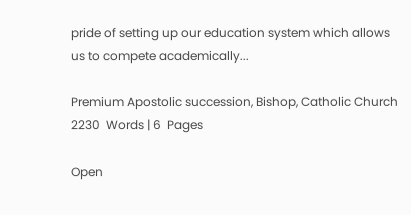pride of setting up our education system which allows us to compete academically...

Premium Apostolic succession, Bishop, Catholic Church 2230  Words | 6  Pages

Open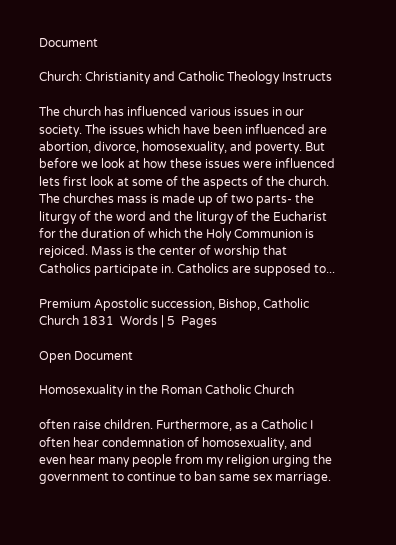Document

Church: Christianity and Catholic Theology Instructs

The church has influenced various issues in our society. The issues which have been influenced are abortion, divorce, homosexuality, and poverty. But before we look at how these issues were influenced lets first look at some of the aspects of the church. The churches mass is made up of two parts- the liturgy of the word and the liturgy of the Eucharist for the duration of which the Holy Communion is rejoiced. Mass is the center of worship that Catholics participate in. Catholics are supposed to...

Premium Apostolic succession, Bishop, Catholic Church 1831  Words | 5  Pages

Open Document

Homosexuality in the Roman Catholic Church

often raise children. Furthermore, as a Catholic I often hear condemnation of homosexuality, and even hear many people from my religion urging the government to continue to ban same sex marriage.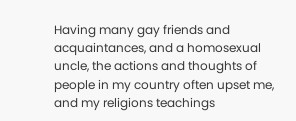Having many gay friends and acquaintances, and a homosexual uncle, the actions and thoughts of people in my country often upset me, and my religions teachings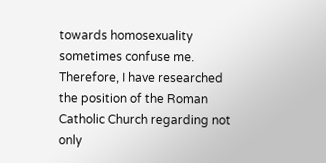towards homosexuality sometimes confuse me. Therefore, I have researched the position of the Roman Catholic Church regarding not only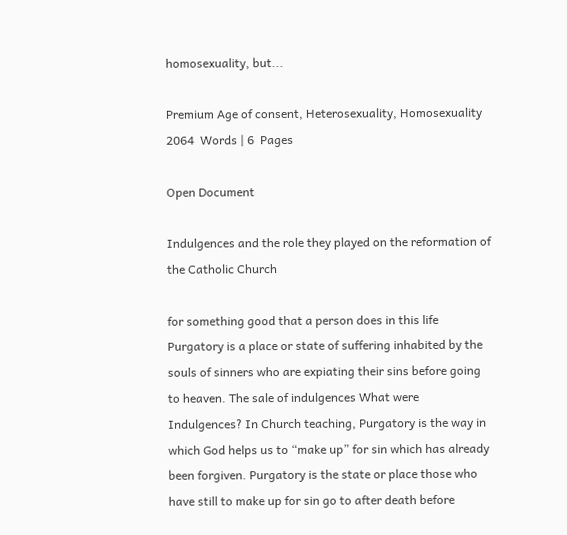homosexuality, but...

Premium Age of consent, Heterosexuality, Homosexuality 2064  Words | 6  Pages

Open Document

Indulgences and the role they played on the reformation of the Catholic Church

for something good that a person does in this life Purgatory is a place or state of suffering inhabited by the souls of sinners who are expiating their sins before going to heaven. The sale of indulgences What were Indulgences? In Church teaching, Purgatory is the way in which God helps us to “make up” for sin which has already been forgiven. Purgatory is the state or place those who have still to make up for sin go to after death before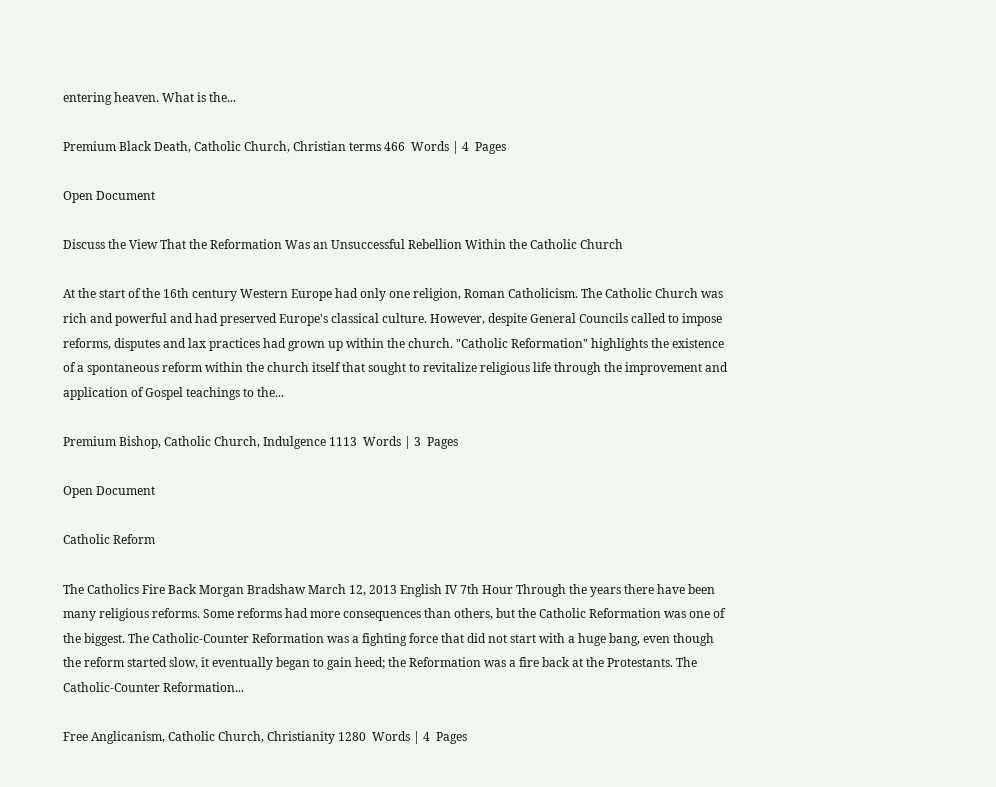entering heaven. What is the...

Premium Black Death, Catholic Church, Christian terms 466  Words | 4  Pages

Open Document

Discuss the View That the Reformation Was an Unsuccessful Rebellion Within the Catholic Church

At the start of the 16th century Western Europe had only one religion, Roman Catholicism. The Catholic Church was rich and powerful and had preserved Europe's classical culture. However, despite General Councils called to impose reforms, disputes and lax practices had grown up within the church. "Catholic Reformation" highlights the existence of a spontaneous reform within the church itself that sought to revitalize religious life through the improvement and application of Gospel teachings to the...

Premium Bishop, Catholic Church, Indulgence 1113  Words | 3  Pages

Open Document

Catholic Reform

The Catholics Fire Back Morgan Bradshaw March 12, 2013 English IV 7th Hour Through the years there have been many religious reforms. Some reforms had more consequences than others, but the Catholic Reformation was one of the biggest. The Catholic-Counter Reformation was a fighting force that did not start with a huge bang, even though the reform started slow, it eventually began to gain heed; the Reformation was a fire back at the Protestants. The Catholic-Counter Reformation...

Free Anglicanism, Catholic Church, Christianity 1280  Words | 4  Pages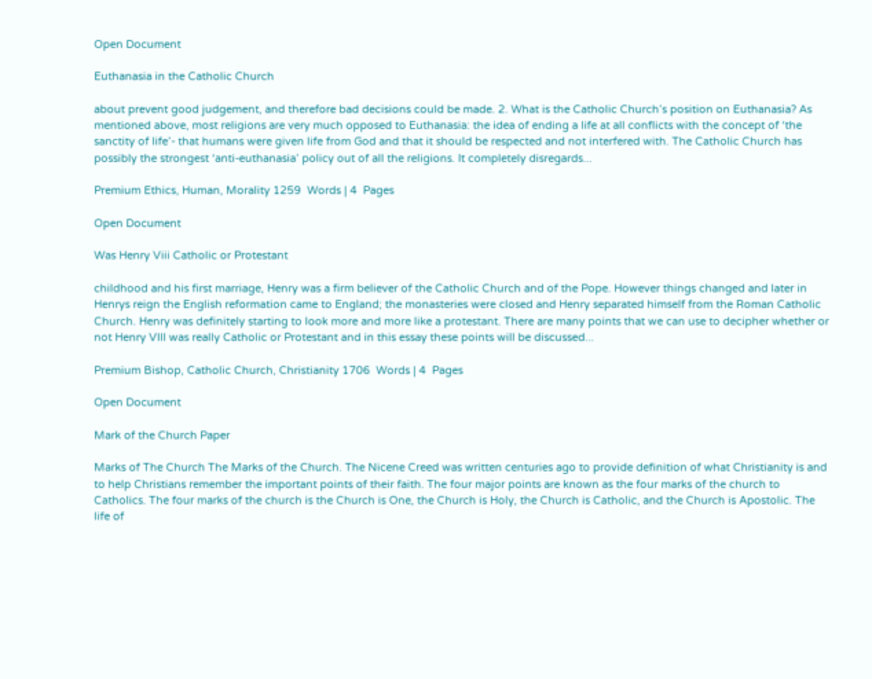Open Document

Euthanasia in the Catholic Church

about prevent good judgement, and therefore bad decisions could be made. 2. What is the Catholic Church’s position on Euthanasia? As mentioned above, most religions are very much opposed to Euthanasia: the idea of ending a life at all conflicts with the concept of ‘the sanctity of life’- that humans were given life from God and that it should be respected and not interfered with. The Catholic Church has possibly the strongest ‘anti-euthanasia’ policy out of all the religions. It completely disregards...

Premium Ethics, Human, Morality 1259  Words | 4  Pages

Open Document

Was Henry Viii Catholic or Protestant

childhood and his first marriage, Henry was a firm believer of the Catholic Church and of the Pope. However things changed and later in Henrys reign the English reformation came to England; the monasteries were closed and Henry separated himself from the Roman Catholic Church. Henry was definitely starting to look more and more like a protestant. There are many points that we can use to decipher whether or not Henry VIII was really Catholic or Protestant and in this essay these points will be discussed...

Premium Bishop, Catholic Church, Christianity 1706  Words | 4  Pages

Open Document

Mark of the Church Paper

Marks of The Church The Marks of the Church. The Nicene Creed was written centuries ago to provide definition of what Christianity is and to help Christians remember the important points of their faith. The four major points are known as the four marks of the church to Catholics. The four marks of the church is the Church is One, the Church is Holy, the Church is Catholic, and the Church is Apostolic. The life of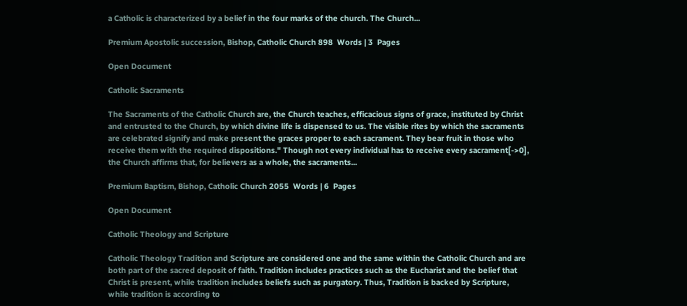a Catholic is characterized by a belief in the four marks of the church. The Church...

Premium Apostolic succession, Bishop, Catholic Church 898  Words | 3  Pages

Open Document

Catholic Sacraments

The Sacraments of the Catholic Church are, the Church teaches, efficacious signs of grace, instituted by Christ and entrusted to the Church, by which divine life is dispensed to us. The visible rites by which the sacraments are celebrated signify and make present the graces proper to each sacrament. They bear fruit in those who receive them with the required dispositions." Though not every individual has to receive every sacrament[->0], the Church affirms that, for believers as a whole, the sacraments...

Premium Baptism, Bishop, Catholic Church 2055  Words | 6  Pages

Open Document

Catholic Theology and Scripture

Catholic Theology Tradition and Scripture are considered one and the same within the Catholic Church and are both part of the sacred deposit of faith. Tradition includes practices such as the Eucharist and the belief that Christ is present, while tradition includes beliefs such as purgatory. Thus, Tradition is backed by Scripture, while tradition is according to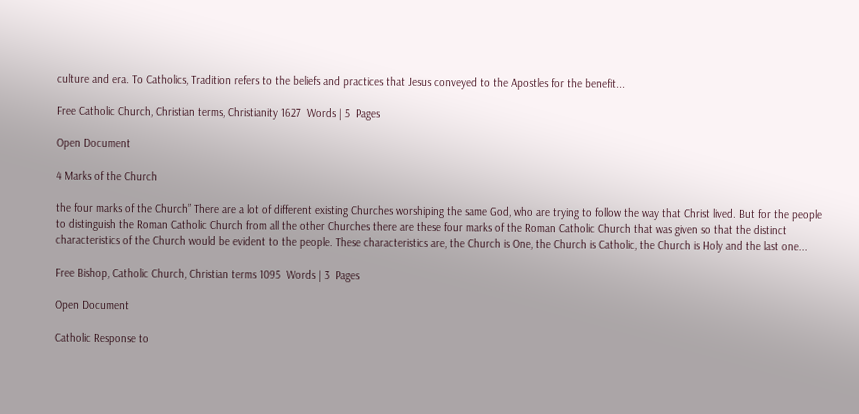culture and era. To Catholics, Tradition refers to the beliefs and practices that Jesus conveyed to the Apostles for the benefit...

Free Catholic Church, Christian terms, Christianity 1627  Words | 5  Pages

Open Document

4 Marks of the Church

the four marks of the Church” There are a lot of different existing Churches worshiping the same God, who are trying to follow the way that Christ lived. But for the people to distinguish the Roman Catholic Church from all the other Churches there are these four marks of the Roman Catholic Church that was given so that the distinct characteristics of the Church would be evident to the people. These characteristics are, the Church is One, the Church is Catholic, the Church is Holy and the last one...

Free Bishop, Catholic Church, Christian terms 1095  Words | 3  Pages

Open Document

Catholic Response to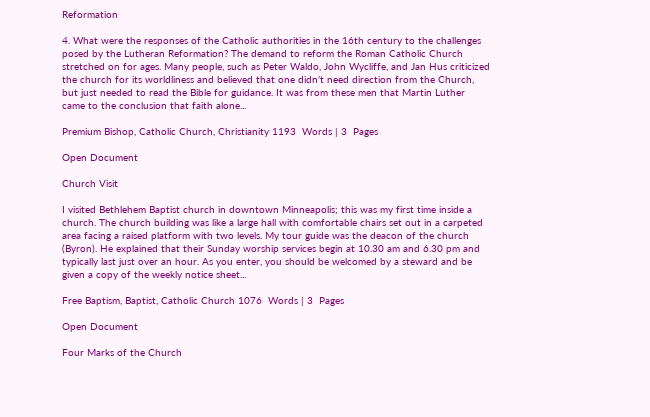Reformation

4. What were the responses of the Catholic authorities in the 16th century to the challenges posed by the Lutheran Reformation? The demand to reform the Roman Catholic Church stretched on for ages. Many people, such as Peter Waldo, John Wycliffe, and Jan Hus criticized the church for its worldliness and believed that one didn’t need direction from the Church, but just needed to read the Bible for guidance. It was from these men that Martin Luther came to the conclusion that faith alone...

Premium Bishop, Catholic Church, Christianity 1193  Words | 3  Pages

Open Document

Church Visit

I visited Bethlehem Baptist church in downtown Minneapolis; this was my first time inside a church. The church building was like a large hall with comfortable chairs set out in a carpeted area facing a raised platform with two levels. My tour guide was the deacon of the church (Byron). He explained that their Sunday worship services begin at 10.30 am and 6.30 pm and typically last just over an hour. As you enter, you should be welcomed by a steward and be given a copy of the weekly notice sheet...

Free Baptism, Baptist, Catholic Church 1076  Words | 3  Pages

Open Document

Four Marks of the Church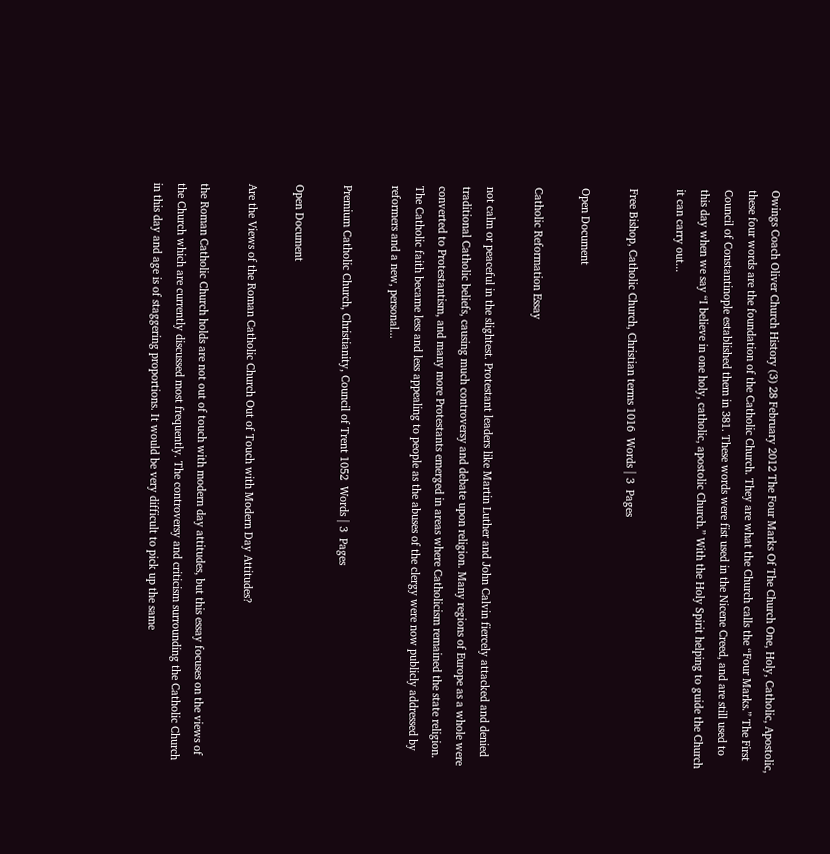Owings Coach Oliver Church History (3) 28 February 2012 The Four Marks Of The Church One, Holy, Catholic, Apostolic, these four words are the foundation of the Catholic Church. They are what the Church calls the “Four Marks.” The First Council of Constantinople established them in 381. These words were fist used in the Nicene Creed, and are still used to this day when we say “I believe in one holy, catholic, apostolic Church.” With the Holy Spirit helping to guide the Church it can carry out...

Free Bishop, Catholic Church, Christian terms 1016  Words | 3  Pages

Open Document

Catholic Reformation Essay

not calm or peaceful in the slightest. Protestant leaders like Martin Luther and John Calvin fiercely attacked and denied traditional Catholic beliefs, causing much controversy and debate upon religion. Many regions of Europe as a whole were converted to Protestantism, and many more Protestants emerged in areas where Catholicism remained the state religion. The Catholic faith became less and less appealing to people as the abuses of the clergy were now publicly addressed by reformers and a new, personal...

Premium Catholic Church, Christianity, Council of Trent 1052  Words | 3  Pages

Open Document

Are the Views of the Roman Catholic Church Out of Touch with Modern Day Attitudes?

the Roman Catholic Church holds are not out of touch with modern day attitudes, but this essay focuses on the views of the Church which are currently discussed most frequently. The controversy and criticism surrounding the Catholic Church in this day and age is of staggering proportions. It would be very difficult to pick up the same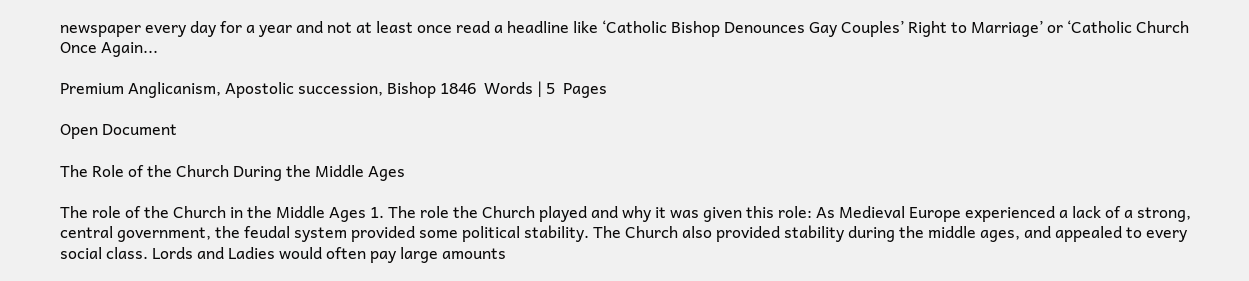newspaper every day for a year and not at least once read a headline like ‘Catholic Bishop Denounces Gay Couples’ Right to Marriage’ or ‘Catholic Church Once Again...

Premium Anglicanism, Apostolic succession, Bishop 1846  Words | 5  Pages

Open Document

The Role of the Church During the Middle Ages

The role of the Church in the Middle Ages 1. The role the Church played and why it was given this role: As Medieval Europe experienced a lack of a strong, central government, the feudal system provided some political stability. The Church also provided stability during the middle ages, and appealed to every social class. Lords and Ladies would often pay large amounts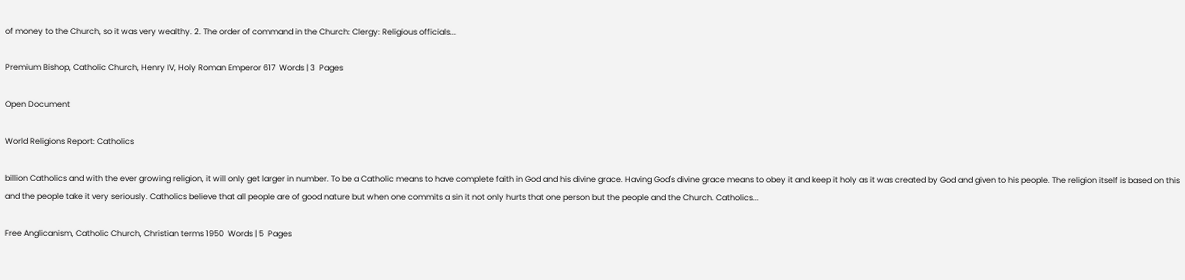of money to the Church, so it was very wealthy. 2. The order of command in the Church: Clergy: Religious officials...

Premium Bishop, Catholic Church, Henry IV, Holy Roman Emperor 617  Words | 3  Pages

Open Document

World Religions Report: Catholics

billion Catholics and with the ever growing religion, it will only get larger in number. To be a Catholic means to have complete faith in God and his divine grace. Having God's divine grace means to obey it and keep it holy as it was created by God and given to his people. The religion itself is based on this and the people take it very seriously. Catholics believe that all people are of good nature but when one commits a sin it not only hurts that one person but the people and the Church. Catholics...

Free Anglicanism, Catholic Church, Christian terms 1950  Words | 5  Pages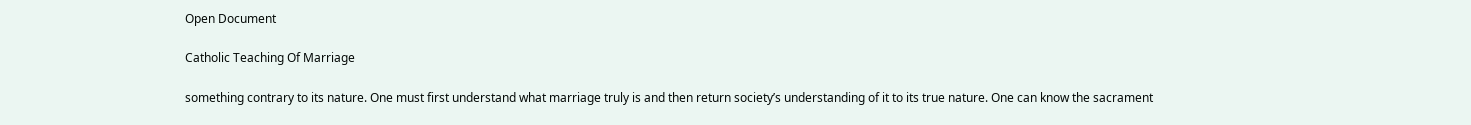Open Document

Catholic Teaching Of Marriage

something contrary to its nature. One must first understand what marriage truly is and then return society’s understanding of it to its true nature. One can know the sacrament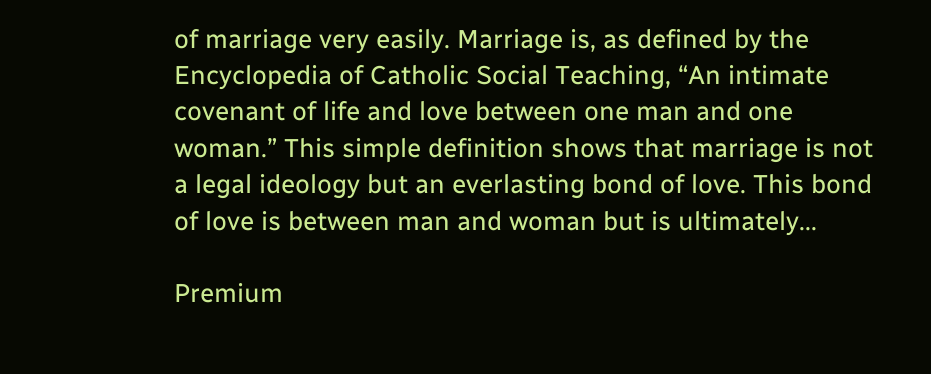of marriage very easily. Marriage is, as defined by the Encyclopedia of Catholic Social Teaching, “An intimate covenant of life and love between one man and one woman.” This simple definition shows that marriage is not a legal ideology but an everlasting bond of love. This bond of love is between man and woman but is ultimately...

Premium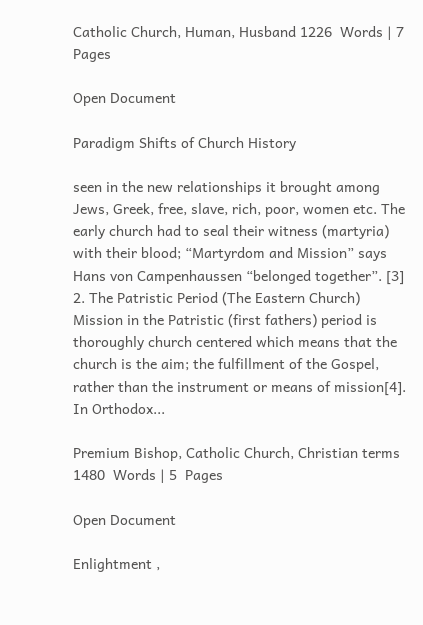Catholic Church, Human, Husband 1226  Words | 7  Pages

Open Document

Paradigm Shifts of Church History

seen in the new relationships it brought among Jews, Greek, free, slave, rich, poor, women etc. The early church had to seal their witness (martyria) with their blood; “Martyrdom and Mission” says Hans von Campenhaussen “belonged together”. [3] 2. The Patristic Period (The Eastern Church) Mission in the Patristic (first fathers) period is thoroughly church centered which means that the church is the aim; the fulfillment of the Gospel, rather than the instrument or means of mission[4]. In Orthodox...

Premium Bishop, Catholic Church, Christian terms 1480  Words | 5  Pages

Open Document

Enlightment ,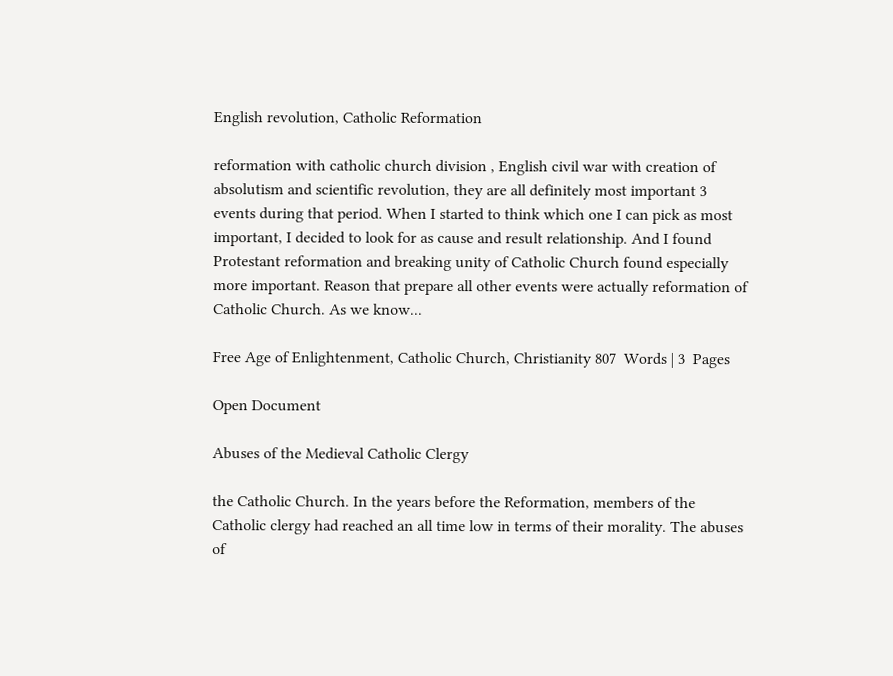English revolution, Catholic Reformation

reformation with catholic church division , English civil war with creation of absolutism and scientific revolution, they are all definitely most important 3 events during that period. When I started to think which one I can pick as most important, I decided to look for as cause and result relationship. And I found Protestant reformation and breaking unity of Catholic Church found especially more important. Reason that prepare all other events were actually reformation of Catholic Church. As we know...

Free Age of Enlightenment, Catholic Church, Christianity 807  Words | 3  Pages

Open Document

Abuses of the Medieval Catholic Clergy

the Catholic Church. In the years before the Reformation, members of the Catholic clergy had reached an all time low in terms of their morality. The abuses of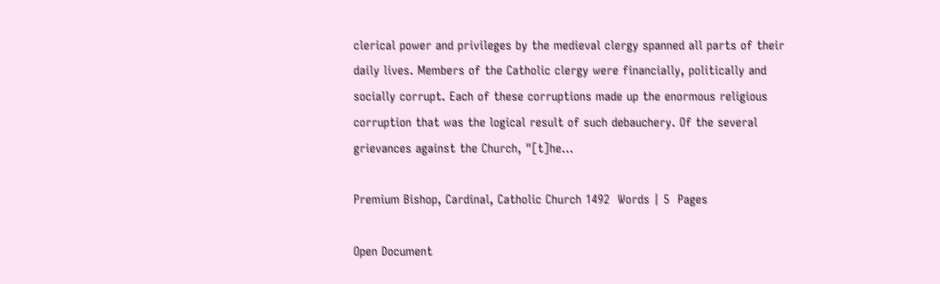clerical power and privileges by the medieval clergy spanned all parts of their daily lives. Members of the Catholic clergy were financially, politically and socially corrupt. Each of these corruptions made up the enormous religious corruption that was the logical result of such debauchery. Of the several grievances against the Church, "[t]he...

Premium Bishop, Cardinal, Catholic Church 1492  Words | 5  Pages

Open Document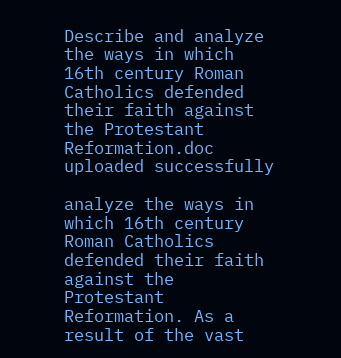Describe and analyze the ways in which 16th century Roman Catholics defended their faith against the Protestant Reformation.doc uploaded successfully

analyze the ways in which 16th century Roman Catholics defended their faith against the Protestant Reformation. As a result of the vast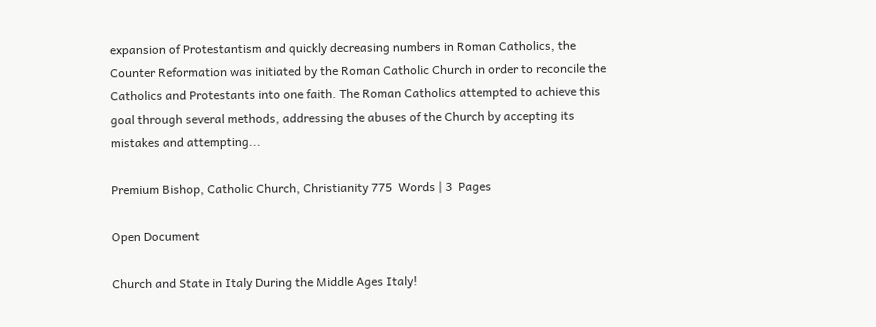expansion of Protestantism and quickly decreasing numbers in Roman Catholics, the Counter Reformation was initiated by the Roman Catholic Church in order to reconcile the Catholics and Protestants into one faith. The Roman Catholics attempted to achieve this goal through several methods, addressing the abuses of the Church by accepting its mistakes and attempting...

Premium Bishop, Catholic Church, Christianity 775  Words | 3  Pages

Open Document

Church and State in Italy During the Middle Ages Italy!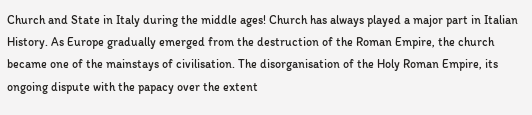Church and State in Italy during the middle ages! Church has always played a major part in Italian History. As Europe gradually emerged from the destruction of the Roman Empire, the church became one of the mainstays of civilisation. The disorganisation of the Holy Roman Empire, its ongoing dispute with the papacy over the extent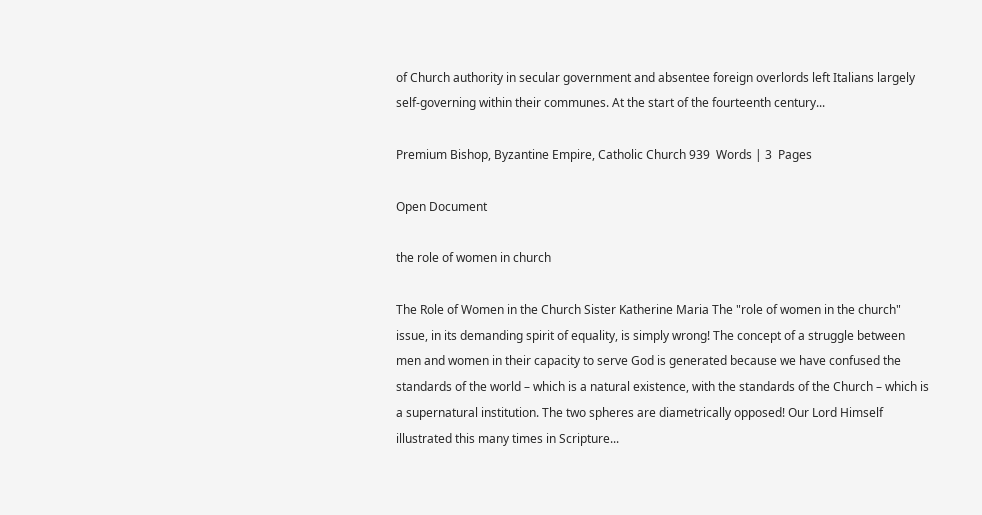of Church authority in secular government and absentee foreign overlords left Italians largely self-governing within their communes. At the start of the fourteenth century...

Premium Bishop, Byzantine Empire, Catholic Church 939  Words | 3  Pages

Open Document

the role of women in church

The Role of Women in the Church Sister Katherine Maria The "role of women in the church" issue, in its demanding spirit of equality, is simply wrong! The concept of a struggle between men and women in their capacity to serve God is generated because we have confused the standards of the world – which is a natural existence, with the standards of the Church – which is a supernatural institution. The two spheres are diametrically opposed! Our Lord Himself illustrated this many times in Scripture...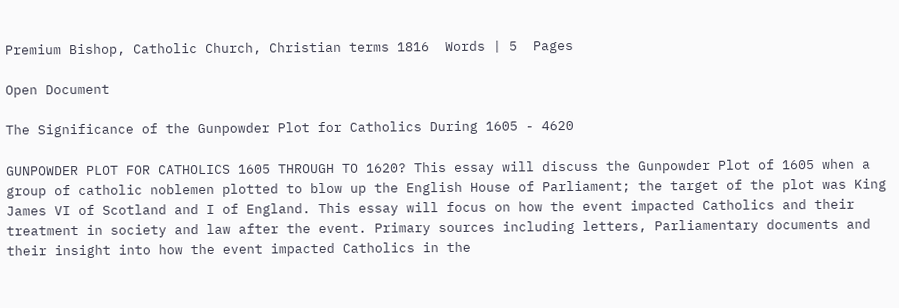Premium Bishop, Catholic Church, Christian terms 1816  Words | 5  Pages

Open Document

The Significance of the Gunpowder Plot for Catholics During 1605 - 4620

GUNPOWDER PLOT FOR CATHOLICS 1605 THROUGH TO 1620? This essay will discuss the Gunpowder Plot of 1605 when a group of catholic noblemen plotted to blow up the English House of Parliament; the target of the plot was King James VI of Scotland and I of England. This essay will focus on how the event impacted Catholics and their treatment in society and law after the event. Primary sources including letters, Parliamentary documents and their insight into how the event impacted Catholics in the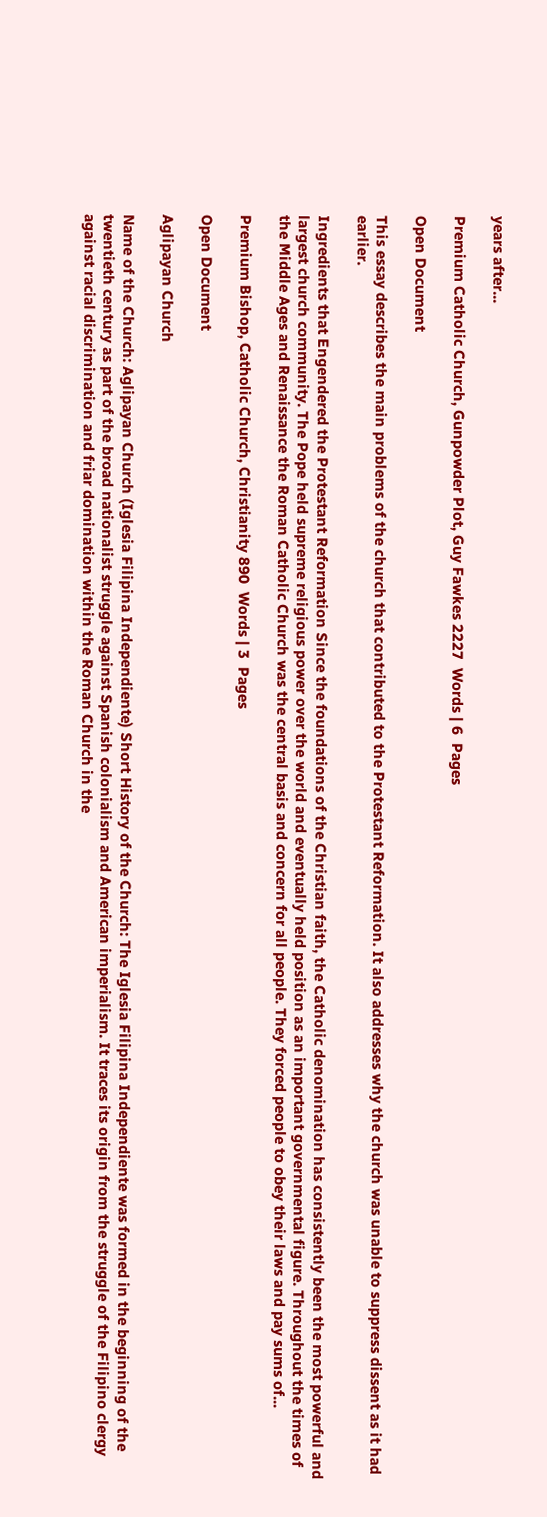years after...

Premium Catholic Church, Gunpowder Plot, Guy Fawkes 2227  Words | 6  Pages

Open Document

This essay describes the main problems of the church that contributed to the Protestant Reformation. It also addresses why the church was unable to suppress dissent as it had earlier.

Ingredients that Engendered the Protestant Reformation Since the foundations of the Christian faith, the Catholic denomination has consistently been the most powerful and largest church community. The Pope held supreme religious power over the world and eventually held position as an important governmental figure. Throughout the times of the Middle Ages and Renaissance the Roman Catholic Church was the central basis and concern for all people. They forced people to obey their laws and pay sums of...

Premium Bishop, Catholic Church, Christianity 890  Words | 3  Pages

Open Document

Aglipayan Church

Name of the Church: Aglipayan Church (Iglesia Filipina Independiente) Short History of the Church: The Iglesia Filipina Independiente was formed in the beginning of the twentieth century as part of the broad nationalist struggle against Spanish colonialism and American imperialism. It traces its origin from the struggle of the Filipino clergy against racial discrimination and friar domination within the Roman Church in the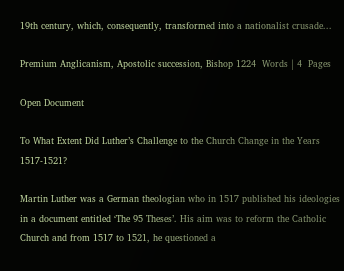19th century, which, consequently, transformed into a nationalist crusade...

Premium Anglicanism, Apostolic succession, Bishop 1224  Words | 4  Pages

Open Document

To What Extent Did Luther’s Challenge to the Church Change in the Years 1517-1521?

Martin Luther was a German theologian who in 1517 published his ideologies in a document entitled ‘The 95 Theses’. His aim was to reform the Catholic Church and from 1517 to 1521, he questioned a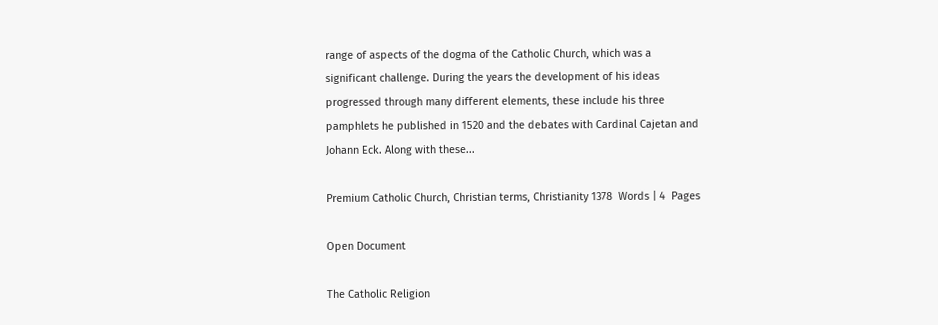range of aspects of the dogma of the Catholic Church, which was a significant challenge. During the years the development of his ideas progressed through many different elements, these include his three pamphlets he published in 1520 and the debates with Cardinal Cajetan and Johann Eck. Along with these...

Premium Catholic Church, Christian terms, Christianity 1378  Words | 4  Pages

Open Document

The Catholic Religion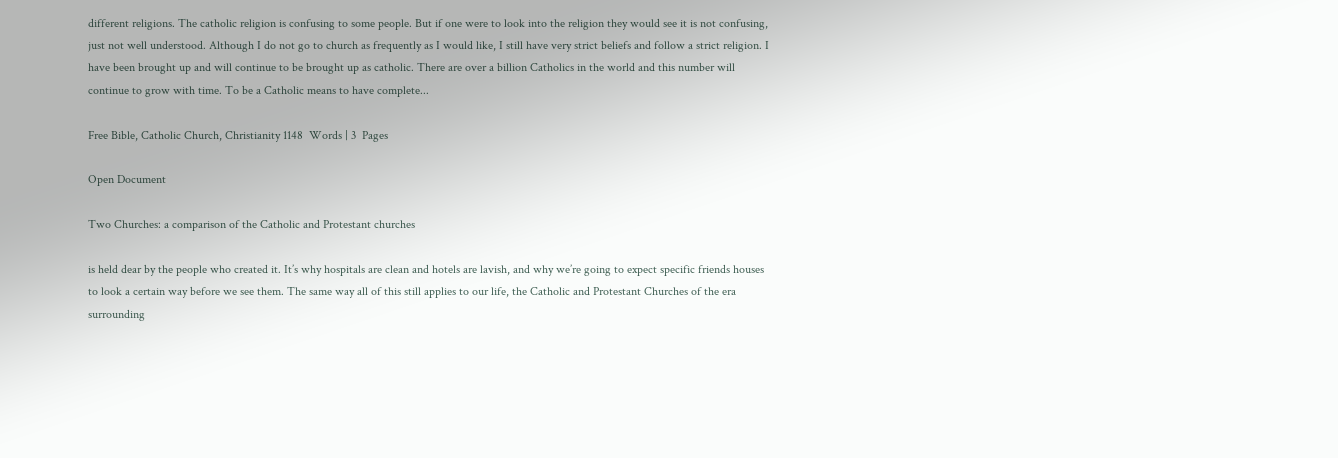different religions. The catholic religion is confusing to some people. But if one were to look into the religion they would see it is not confusing, just not well understood. Although I do not go to church as frequently as I would like, I still have very strict beliefs and follow a strict religion. I have been brought up and will continue to be brought up as catholic. There are over a billion Catholics in the world and this number will continue to grow with time. To be a Catholic means to have complete...

Free Bible, Catholic Church, Christianity 1148  Words | 3  Pages

Open Document

Two Churches: a comparison of the Catholic and Protestant churches

is held dear by the people who created it. It’s why hospitals are clean and hotels are lavish, and why we’re going to expect specific friends houses to look a certain way before we see them. The same way all of this still applies to our life, the Catholic and Protestant Churches of the era surrounding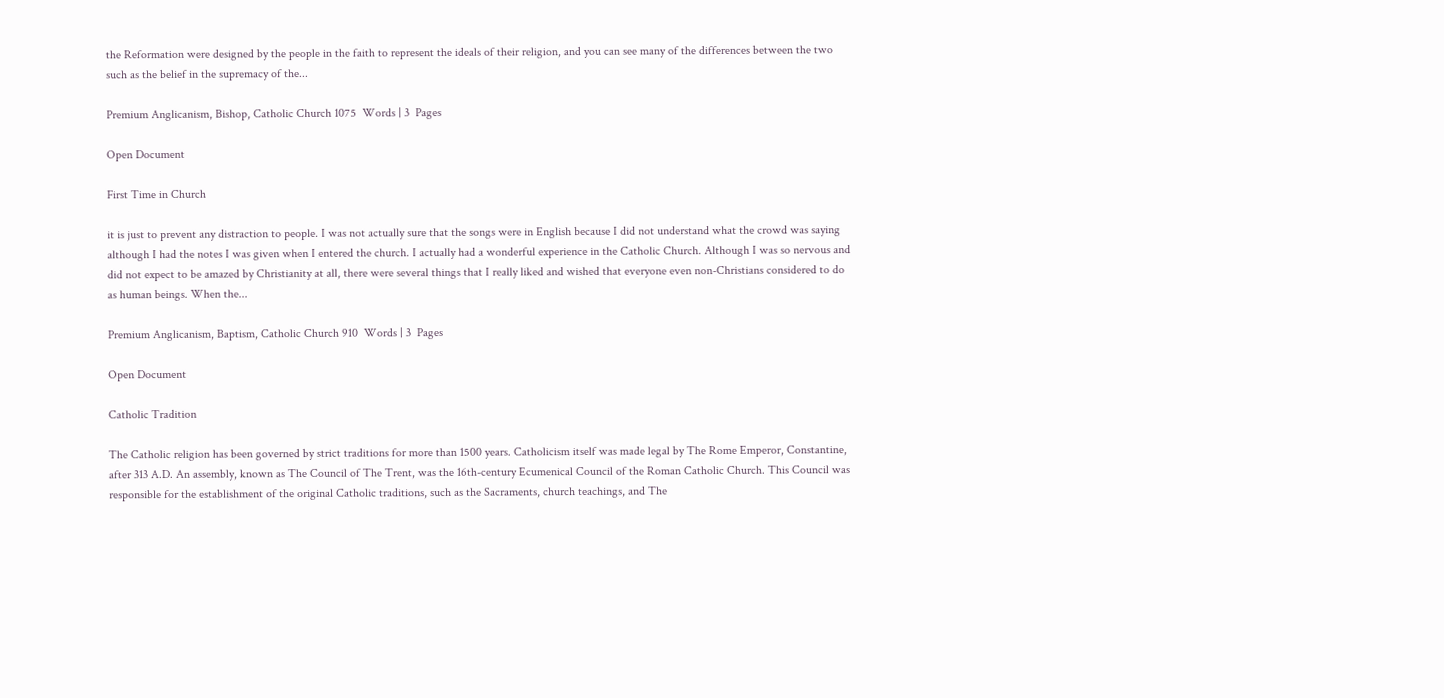the Reformation were designed by the people in the faith to represent the ideals of their religion, and you can see many of the differences between the two such as the belief in the supremacy of the...

Premium Anglicanism, Bishop, Catholic Church 1075  Words | 3  Pages

Open Document

First Time in Church

it is just to prevent any distraction to people. I was not actually sure that the songs were in English because I did not understand what the crowd was saying although I had the notes I was given when I entered the church. I actually had a wonderful experience in the Catholic Church. Although I was so nervous and did not expect to be amazed by Christianity at all, there were several things that I really liked and wished that everyone even non-Christians considered to do as human beings. When the...

Premium Anglicanism, Baptism, Catholic Church 910  Words | 3  Pages

Open Document

Catholic Tradition

The Catholic religion has been governed by strict traditions for more than 1500 years. Catholicism itself was made legal by The Rome Emperor, Constantine, after 313 A.D. An assembly, known as The Council of The Trent, was the 16th-century Ecumenical Council of the Roman Catholic Church. This Council was responsible for the establishment of the original Catholic traditions, such as the Sacraments, church teachings, and The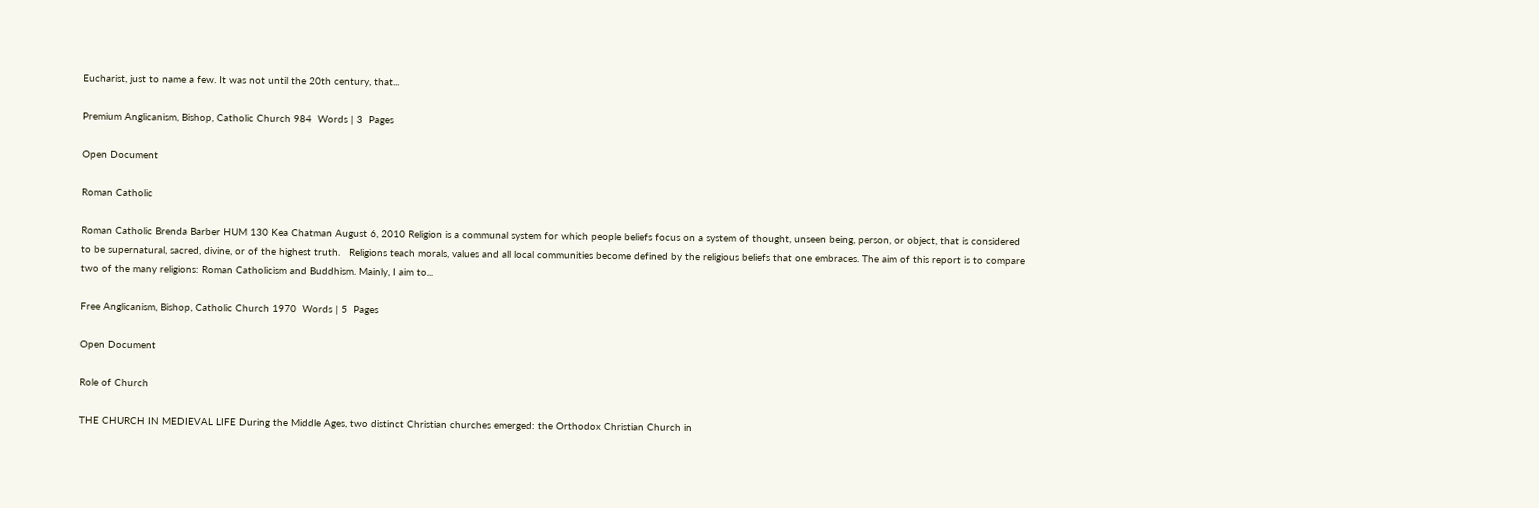Eucharist, just to name a few. It was not until the 20th century, that...

Premium Anglicanism, Bishop, Catholic Church 984  Words | 3  Pages

Open Document

Roman Catholic

Roman Catholic Brenda Barber HUM 130 Kea Chatman August 6, 2010 Religion is a communal system for which people beliefs focus on a system of thought, unseen being, person, or object, that is considered to be supernatural, sacred, divine, or of the highest truth.   Religions teach morals, values and all local communities become defined by the religious beliefs that one embraces. The aim of this report is to compare two of the many religions: Roman Catholicism and Buddhism. Mainly, I aim to...

Free Anglicanism, Bishop, Catholic Church 1970  Words | 5  Pages

Open Document

Role of Church

THE CHURCH IN MEDIEVAL LIFE During the Middle Ages, two distinct Christian churches emerged: the Orthodox Christian Church in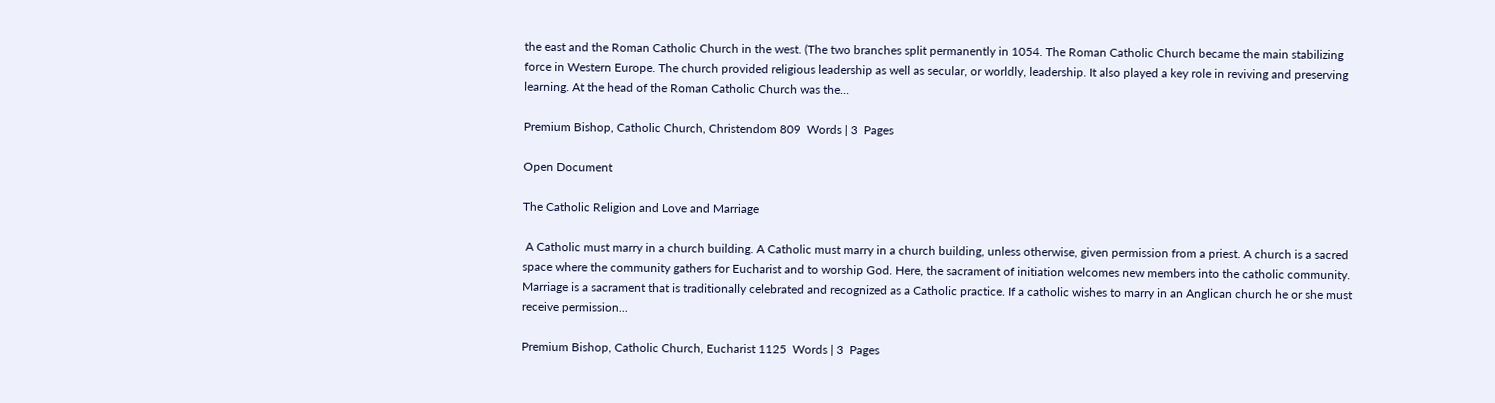the east and the Roman Catholic Church in the west. (The two branches split permanently in 1054. The Roman Catholic Church became the main stabilizing force in Western Europe. The church provided religious leadership as well as secular, or worldly, leadership. It also played a key role in reviving and preserving learning. At the head of the Roman Catholic Church was the...

Premium Bishop, Catholic Church, Christendom 809  Words | 3  Pages

Open Document

The Catholic Religion and Love and Marriage

 A Catholic must marry in a church building. A Catholic must marry in a church building, unless otherwise, given permission from a priest. A church is a sacred space where the community gathers for Eucharist and to worship God. Here, the sacrament of initiation welcomes new members into the catholic community. Marriage is a sacrament that is traditionally celebrated and recognized as a Catholic practice. If a catholic wishes to marry in an Anglican church he or she must receive permission...

Premium Bishop, Catholic Church, Eucharist 1125  Words | 3  Pages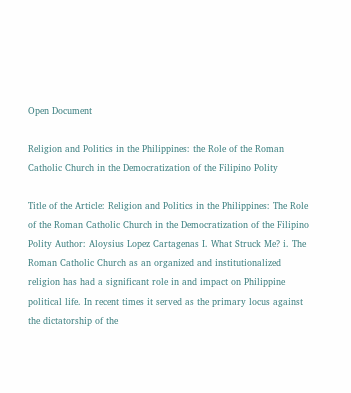Open Document

Religion and Politics in the Philippines: the Role of the Roman Catholic Church in the Democratization of the Filipino Polity

Title of the Article: Religion and Politics in the Philippines: The Role of the Roman Catholic Church in the Democratization of the Filipino Polity Author: Aloysius Lopez Cartagenas I. What Struck Me? i. The Roman Catholic Church as an organized and institutionalized religion has had a significant role in and impact on Philippine political life. In recent times it served as the primary locus against the dictatorship of the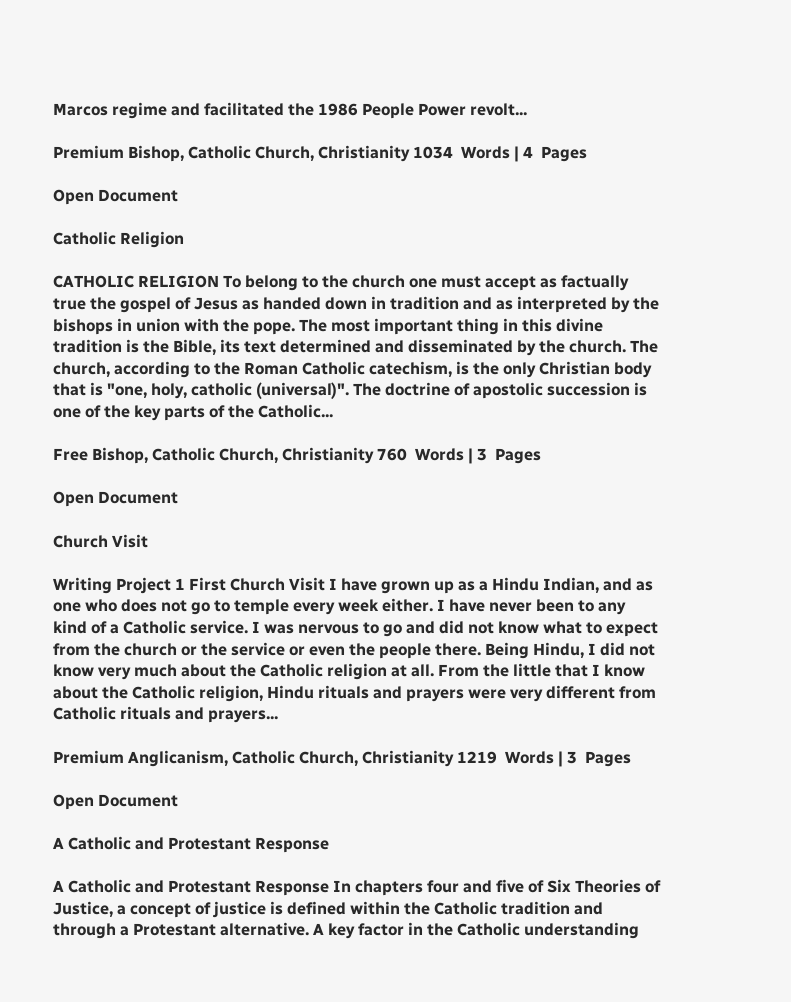Marcos regime and facilitated the 1986 People Power revolt...

Premium Bishop, Catholic Church, Christianity 1034  Words | 4  Pages

Open Document

Catholic Religion

CATHOLIC RELIGION To belong to the church one must accept as factually true the gospel of Jesus as handed down in tradition and as interpreted by the bishops in union with the pope. The most important thing in this divine tradition is the Bible, its text determined and disseminated by the church. The church, according to the Roman Catholic catechism, is the only Christian body that is "one, holy, catholic (universal)". The doctrine of apostolic succession is one of the key parts of the Catholic...

Free Bishop, Catholic Church, Christianity 760  Words | 3  Pages

Open Document

Church Visit

Writing Project 1 First Church Visit I have grown up as a Hindu Indian, and as one who does not go to temple every week either. I have never been to any kind of a Catholic service. I was nervous to go and did not know what to expect from the church or the service or even the people there. Being Hindu, I did not know very much about the Catholic religion at all. From the little that I know about the Catholic religion, Hindu rituals and prayers were very different from Catholic rituals and prayers...

Premium Anglicanism, Catholic Church, Christianity 1219  Words | 3  Pages

Open Document

A Catholic and Protestant Response

A Catholic and Protestant Response In chapters four and five of Six Theories of Justice, a concept of justice is defined within the Catholic tradition and through a Protestant alternative. A key factor in the Catholic understanding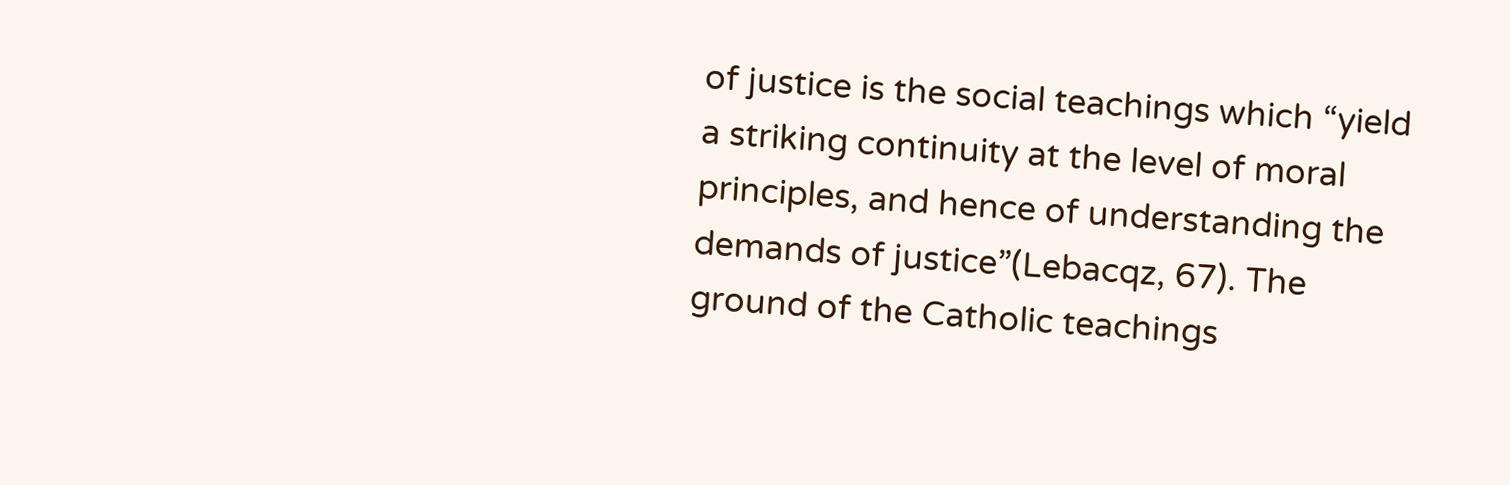of justice is the social teachings which “yield a striking continuity at the level of moral principles, and hence of understanding the demands of justice”(Lebacqz, 67). The ground of the Catholic teachings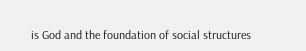is God and the foundation of social structures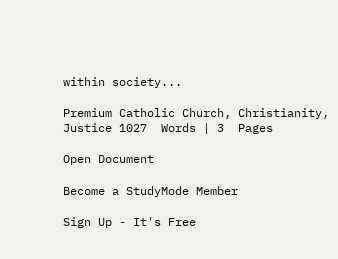within society...

Premium Catholic Church, Christianity, Justice 1027  Words | 3  Pages

Open Document

Become a StudyMode Member

Sign Up - It's Free